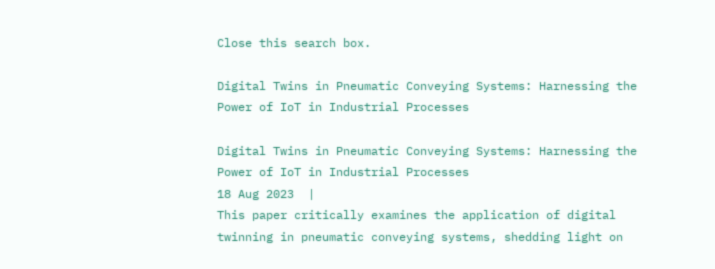Close this search box.

Digital Twins in Pneumatic Conveying Systems: Harnessing the Power of IoT in Industrial Processes

Digital Twins in Pneumatic Conveying Systems: Harnessing the Power of IoT in Industrial Processes
18 Aug 2023  |
This paper critically examines the application of digital twinning in pneumatic conveying systems, shedding light on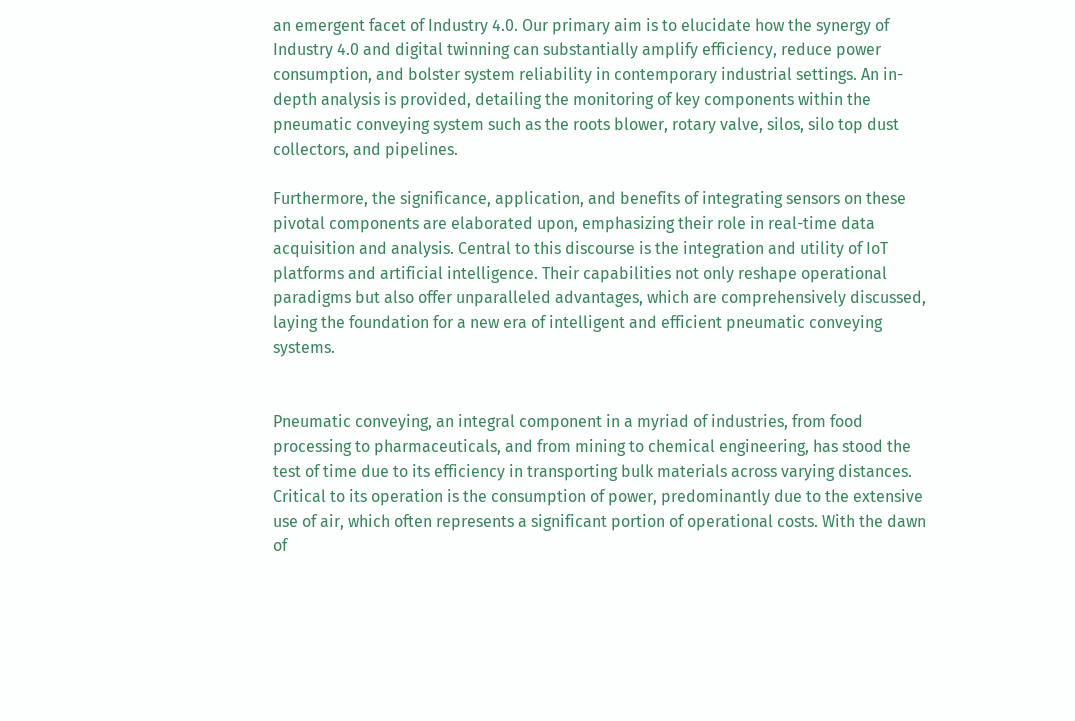an emergent facet of Industry 4.0. Our primary aim is to elucidate how the synergy of Industry 4.0 and digital twinning can substantially amplify efficiency, reduce power consumption, and bolster system reliability in contemporary industrial settings. An in-depth analysis is provided, detailing the monitoring of key components within the pneumatic conveying system such as the roots blower, rotary valve, silos, silo top dust collectors, and pipelines.

Furthermore, the significance, application, and benefits of integrating sensors on these pivotal components are elaborated upon, emphasizing their role in real-time data acquisition and analysis. Central to this discourse is the integration and utility of IoT platforms and artificial intelligence. Their capabilities not only reshape operational paradigms but also offer unparalleled advantages, which are comprehensively discussed, laying the foundation for a new era of intelligent and efficient pneumatic conveying systems.


Pneumatic conveying, an integral component in a myriad of industries, from food processing to pharmaceuticals, and from mining to chemical engineering, has stood the test of time due to its efficiency in transporting bulk materials across varying distances. Critical to its operation is the consumption of power, predominantly due to the extensive use of air, which often represents a significant portion of operational costs. With the dawn of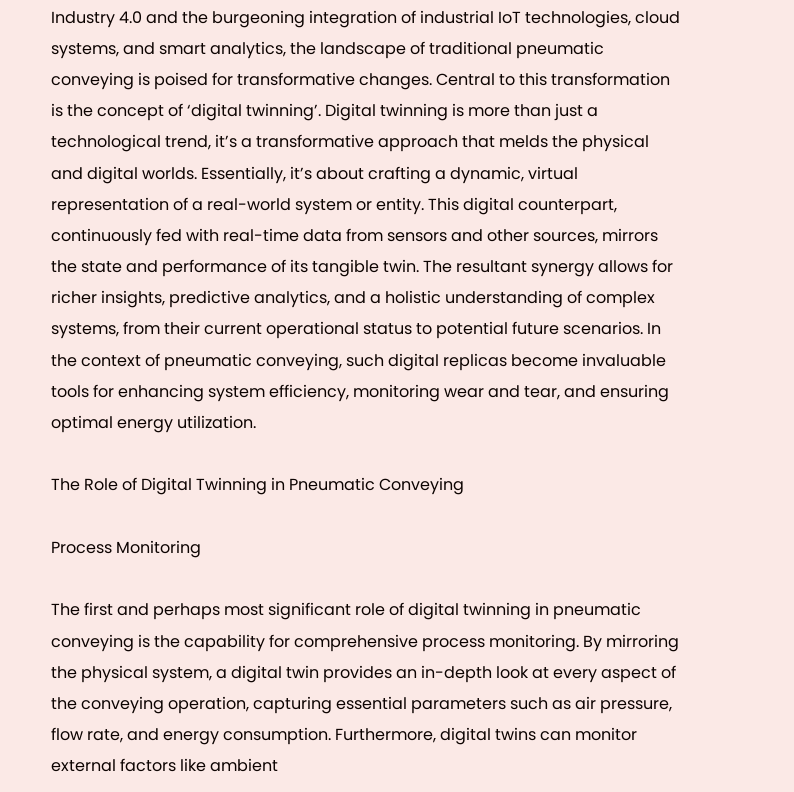Industry 4.0 and the burgeoning integration of industrial IoT technologies, cloud systems, and smart analytics, the landscape of traditional pneumatic conveying is poised for transformative changes. Central to this transformation is the concept of ‘digital twinning’. Digital twinning is more than just a technological trend, it’s a transformative approach that melds the physical and digital worlds. Essentially, it’s about crafting a dynamic, virtual representation of a real-world system or entity. This digital counterpart, continuously fed with real-time data from sensors and other sources, mirrors the state and performance of its tangible twin. The resultant synergy allows for richer insights, predictive analytics, and a holistic understanding of complex systems, from their current operational status to potential future scenarios. In the context of pneumatic conveying, such digital replicas become invaluable tools for enhancing system efficiency, monitoring wear and tear, and ensuring optimal energy utilization.

The Role of Digital Twinning in Pneumatic Conveying

Process Monitoring

The first and perhaps most significant role of digital twinning in pneumatic conveying is the capability for comprehensive process monitoring. By mirroring the physical system, a digital twin provides an in-depth look at every aspect of the conveying operation, capturing essential parameters such as air pressure, flow rate, and energy consumption. Furthermore, digital twins can monitor external factors like ambient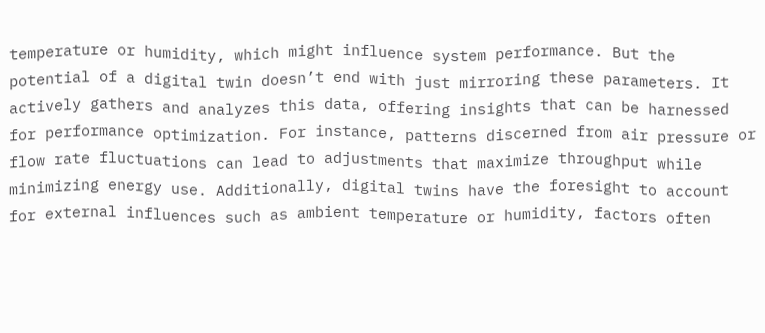temperature or humidity, which might influence system performance. But the potential of a digital twin doesn’t end with just mirroring these parameters. It actively gathers and analyzes this data, offering insights that can be harnessed for performance optimization. For instance, patterns discerned from air pressure or flow rate fluctuations can lead to adjustments that maximize throughput while minimizing energy use. Additionally, digital twins have the foresight to account for external influences such as ambient temperature or humidity, factors often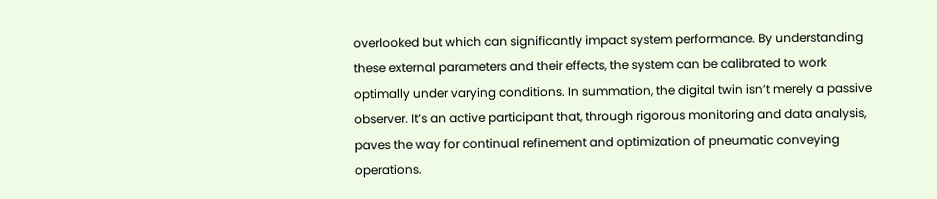overlooked but which can significantly impact system performance. By understanding these external parameters and their effects, the system can be calibrated to work optimally under varying conditions. In summation, the digital twin isn’t merely a passive observer. It’s an active participant that, through rigorous monitoring and data analysis, paves the way for continual refinement and optimization of pneumatic conveying operations.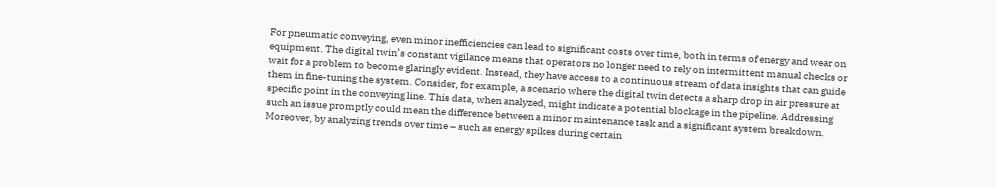For pneumatic conveying, even minor inefficiencies can lead to significant costs over time, both in terms of energy and wear on equipment. The digital twin’s constant vigilance means that operators no longer need to rely on intermittent manual checks or wait for a problem to become glaringly evident. Instead, they have access to a continuous stream of data insights that can guide them in fine-tuning the system. Consider, for example, a scenario where the digital twin detects a sharp drop in air pressure at specific point in the conveying line. This data, when analyzed, might indicate a potential blockage in the pipeline. Addressing such an issue promptly could mean the difference between a minor maintenance task and a significant system breakdown. Moreover, by analyzing trends over time – such as energy spikes during certain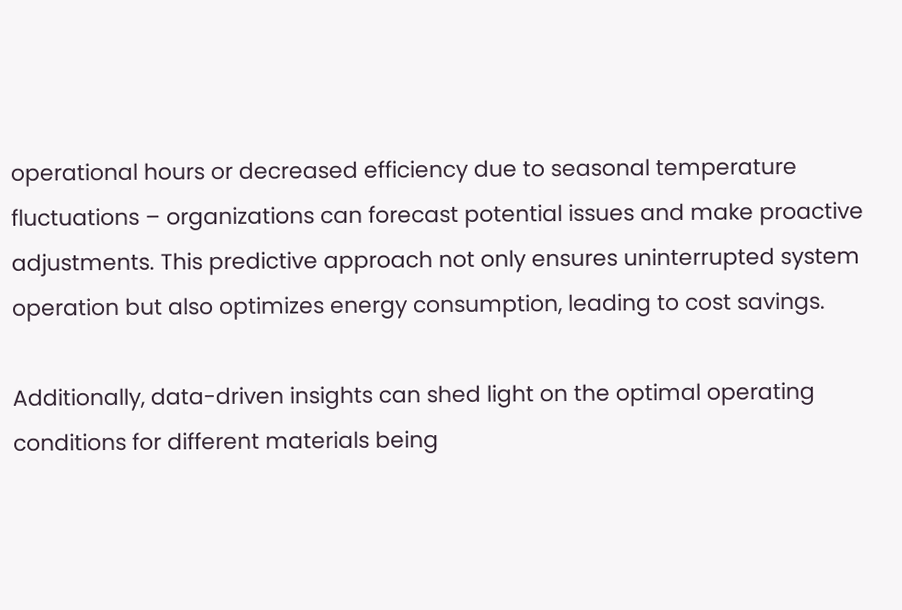operational hours or decreased efficiency due to seasonal temperature fluctuations – organizations can forecast potential issues and make proactive adjustments. This predictive approach not only ensures uninterrupted system operation but also optimizes energy consumption, leading to cost savings.

Additionally, data-driven insights can shed light on the optimal operating conditions for different materials being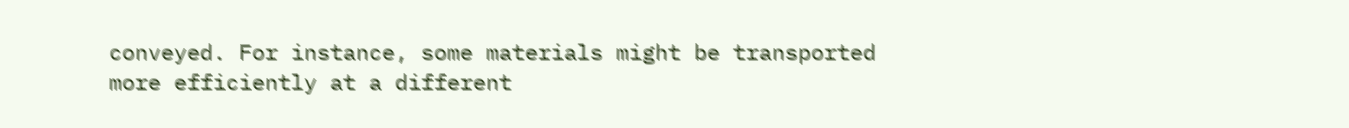conveyed. For instance, some materials might be transported more efficiently at a different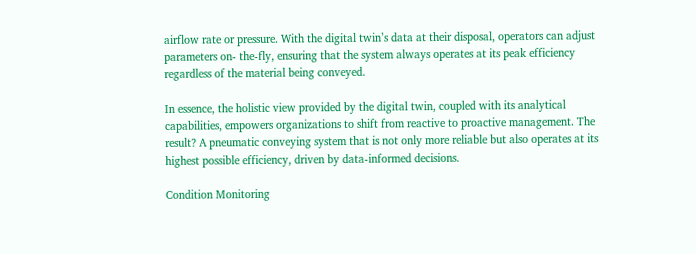airflow rate or pressure. With the digital twin’s data at their disposal, operators can adjust parameters on- the-fly, ensuring that the system always operates at its peak efficiency regardless of the material being conveyed.

In essence, the holistic view provided by the digital twin, coupled with its analytical capabilities, empowers organizations to shift from reactive to proactive management. The result? A pneumatic conveying system that is not only more reliable but also operates at its highest possible efficiency, driven by data-informed decisions.

Condition Monitoring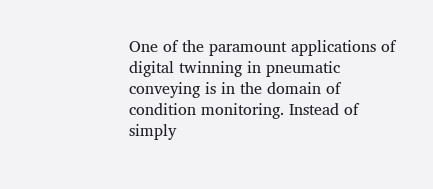One of the paramount applications of digital twinning in pneumatic conveying is in the domain of condition monitoring. Instead of simply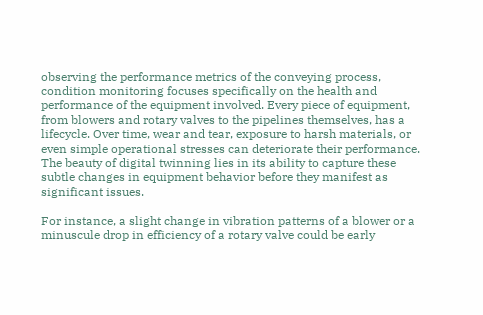observing the performance metrics of the conveying process, condition monitoring focuses specifically on the health and performance of the equipment involved. Every piece of equipment, from blowers and rotary valves to the pipelines themselves, has a lifecycle. Over time, wear and tear, exposure to harsh materials, or even simple operational stresses can deteriorate their performance. The beauty of digital twinning lies in its ability to capture these subtle changes in equipment behavior before they manifest as significant issues.

For instance, a slight change in vibration patterns of a blower or a minuscule drop in efficiency of a rotary valve could be early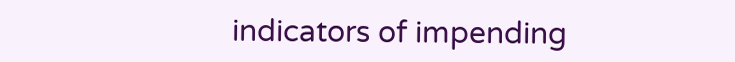indicators of impending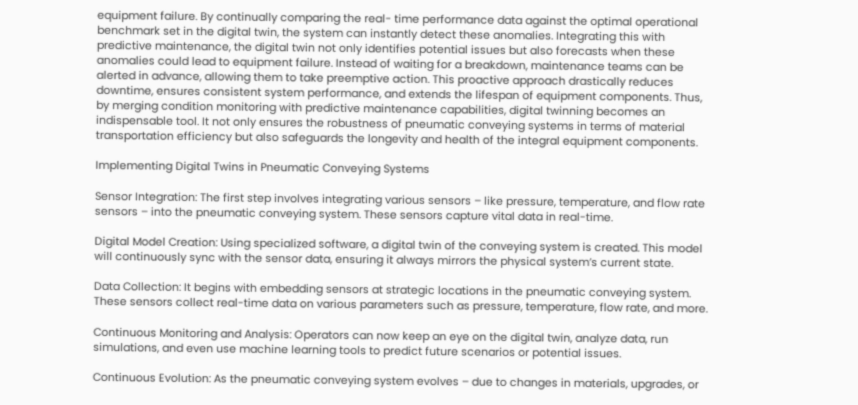equipment failure. By continually comparing the real- time performance data against the optimal operational benchmark set in the digital twin, the system can instantly detect these anomalies. Integrating this with predictive maintenance, the digital twin not only identifies potential issues but also forecasts when these anomalies could lead to equipment failure. Instead of waiting for a breakdown, maintenance teams can be alerted in advance, allowing them to take preemptive action. This proactive approach drastically reduces downtime, ensures consistent system performance, and extends the lifespan of equipment components. Thus, by merging condition monitoring with predictive maintenance capabilities, digital twinning becomes an indispensable tool. It not only ensures the robustness of pneumatic conveying systems in terms of material transportation efficiency but also safeguards the longevity and health of the integral equipment components.

Implementing Digital Twins in Pneumatic Conveying Systems

Sensor Integration: The first step involves integrating various sensors – like pressure, temperature, and flow rate sensors – into the pneumatic conveying system. These sensors capture vital data in real-time.

Digital Model Creation: Using specialized software, a digital twin of the conveying system is created. This model will continuously sync with the sensor data, ensuring it always mirrors the physical system’s current state.

Data Collection: It begins with embedding sensors at strategic locations in the pneumatic conveying system. These sensors collect real-time data on various parameters such as pressure, temperature, flow rate, and more.

Continuous Monitoring and Analysis: Operators can now keep an eye on the digital twin, analyze data, run simulations, and even use machine learning tools to predict future scenarios or potential issues.

Continuous Evolution: As the pneumatic conveying system evolves – due to changes in materials, upgrades, or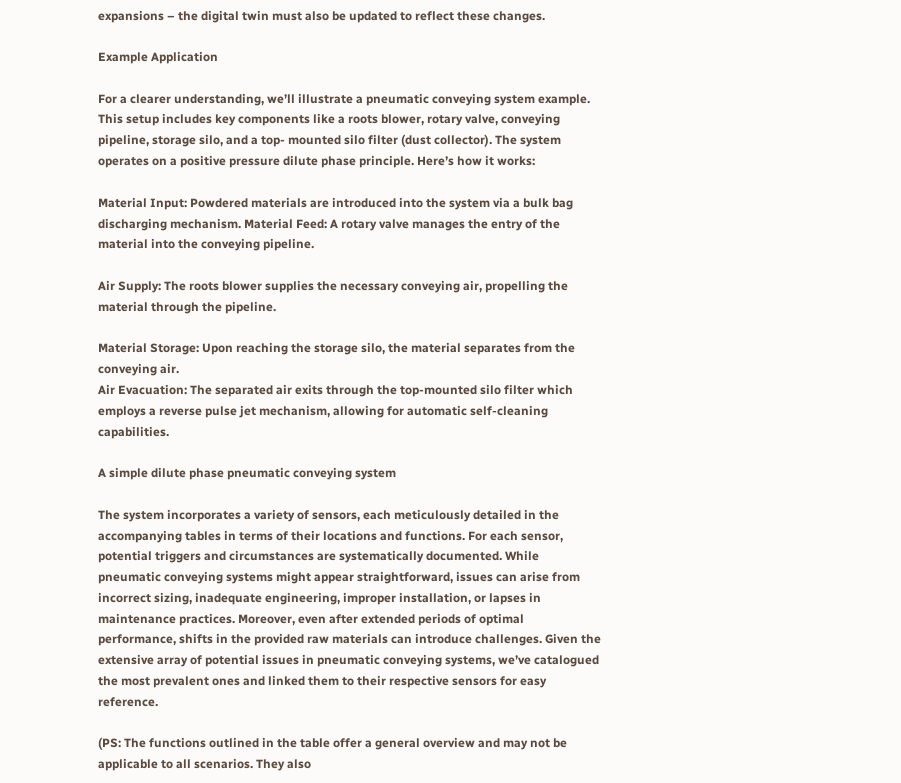expansions – the digital twin must also be updated to reflect these changes.

Example Application

For a clearer understanding, we’ll illustrate a pneumatic conveying system example. This setup includes key components like a roots blower, rotary valve, conveying pipeline, storage silo, and a top- mounted silo filter (dust collector). The system operates on a positive pressure dilute phase principle. Here’s how it works:

Material Input: Powdered materials are introduced into the system via a bulk bag discharging mechanism. Material Feed: A rotary valve manages the entry of the material into the conveying pipeline.

Air Supply: The roots blower supplies the necessary conveying air, propelling the material through the pipeline.

Material Storage: Upon reaching the storage silo, the material separates from the conveying air.
Air Evacuation: The separated air exits through the top-mounted silo filter which employs a reverse pulse jet mechanism, allowing for automatic self-cleaning capabilities.

A simple dilute phase pneumatic conveying system

The system incorporates a variety of sensors, each meticulously detailed in the accompanying tables in terms of their locations and functions. For each sensor, potential triggers and circumstances are systematically documented. While pneumatic conveying systems might appear straightforward, issues can arise from incorrect sizing, inadequate engineering, improper installation, or lapses in maintenance practices. Moreover, even after extended periods of optimal performance, shifts in the provided raw materials can introduce challenges. Given the extensive array of potential issues in pneumatic conveying systems, we’ve catalogued the most prevalent ones and linked them to their respective sensors for easy reference.

(PS: The functions outlined in the table offer a general overview and may not be applicable to all scenarios. They also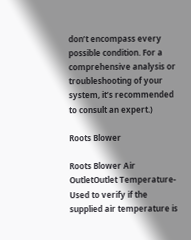don’t encompass every possible condition. For a comprehensive analysis or troubleshooting of your system, it’s recommended to consult an expert.)

Roots Blower

Roots Blower Air OutletOutlet Temperature-Used to verify if the supplied air temperature is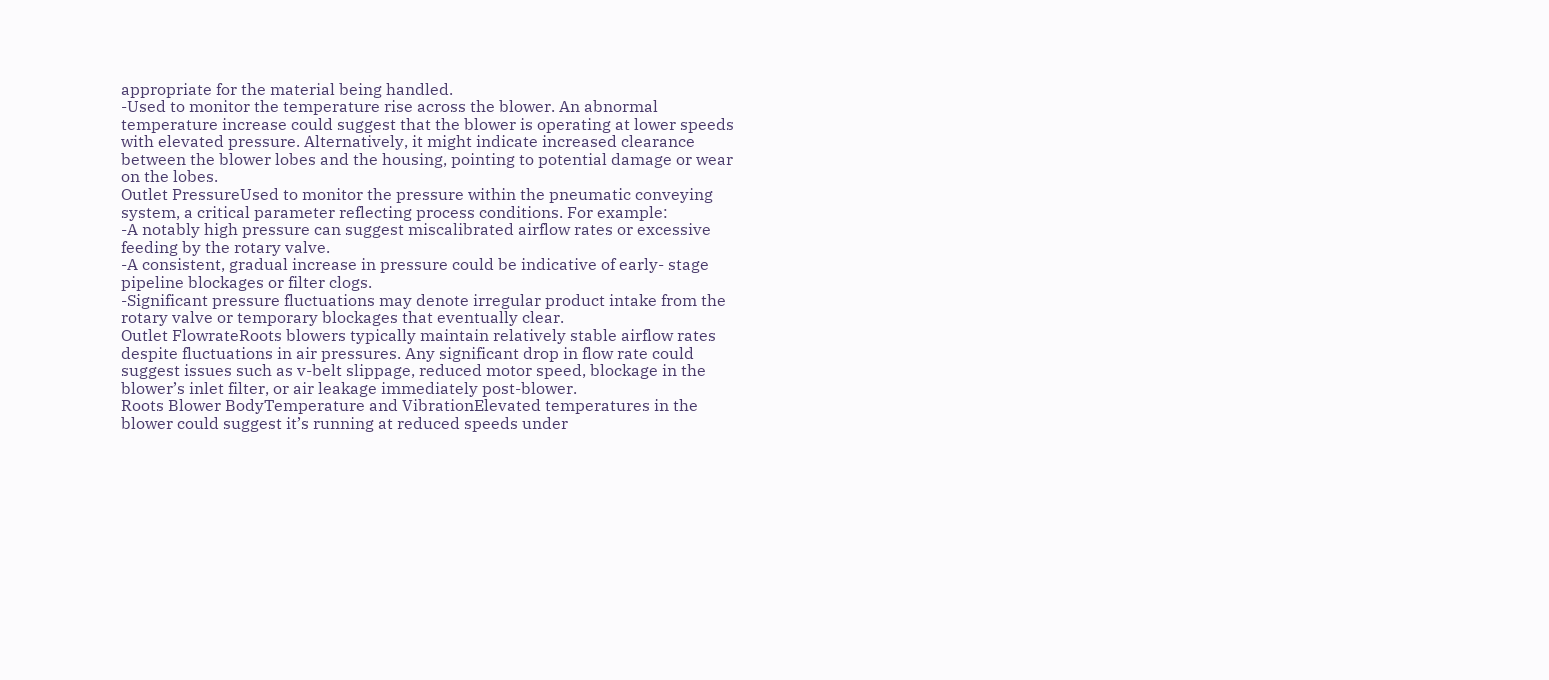appropriate for the material being handled.
-Used to monitor the temperature rise across the blower. An abnormal temperature increase could suggest that the blower is operating at lower speeds with elevated pressure. Alternatively, it might indicate increased clearance between the blower lobes and the housing, pointing to potential damage or wear on the lobes.
Outlet PressureUsed to monitor the pressure within the pneumatic conveying system, a critical parameter reflecting process conditions. For example:
-A notably high pressure can suggest miscalibrated airflow rates or excessive feeding by the rotary valve.
-A consistent, gradual increase in pressure could be indicative of early- stage pipeline blockages or filter clogs.
-Significant pressure fluctuations may denote irregular product intake from the rotary valve or temporary blockages that eventually clear.
Outlet FlowrateRoots blowers typically maintain relatively stable airflow rates despite fluctuations in air pressures. Any significant drop in flow rate could suggest issues such as v-belt slippage, reduced motor speed, blockage in the blower’s inlet filter, or air leakage immediately post-blower.
Roots Blower BodyTemperature and VibrationElevated temperatures in the blower could suggest it’s running at reduced speeds under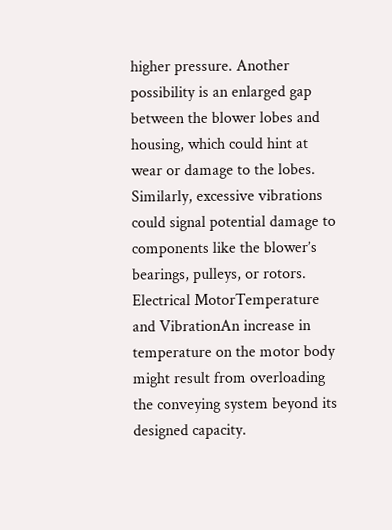higher pressure. Another possibility is an enlarged gap between the blower lobes and housing, which could hint at wear or damage to the lobes. Similarly, excessive vibrations could signal potential damage to components like the blower’s bearings, pulleys, or rotors.
Electrical MotorTemperature and VibrationAn increase in temperature on the motor body might result from overloading the conveying system beyond its designed capacity.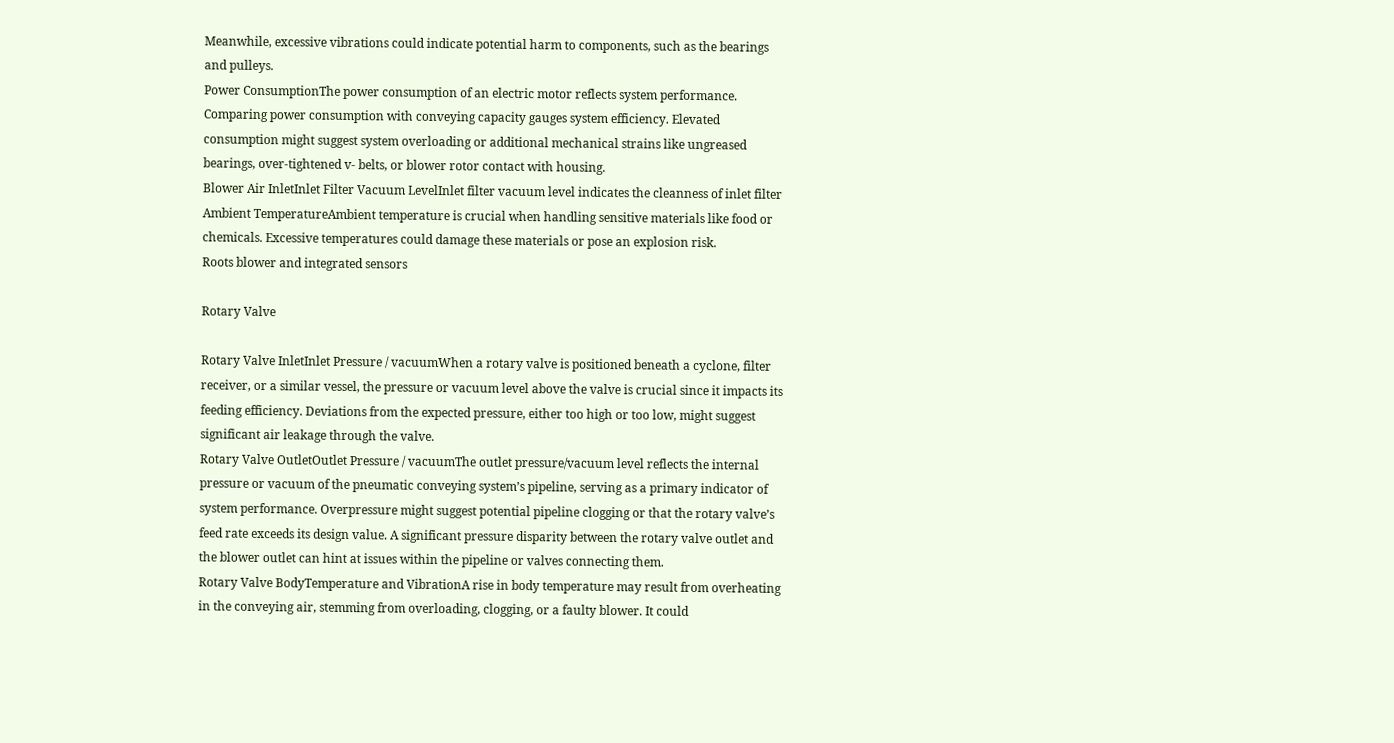Meanwhile, excessive vibrations could indicate potential harm to components, such as the bearings and pulleys.
Power ConsumptionThe power consumption of an electric motor reflects system performance. Comparing power consumption with conveying capacity gauges system efficiency. Elevated consumption might suggest system overloading or additional mechanical strains like ungreased bearings, over-tightened v- belts, or blower rotor contact with housing.
Blower Air InletInlet Filter Vacuum LevelInlet filter vacuum level indicates the cleanness of inlet filter
Ambient TemperatureAmbient temperature is crucial when handling sensitive materials like food or chemicals. Excessive temperatures could damage these materials or pose an explosion risk.
Roots blower and integrated sensors

Rotary Valve

Rotary Valve InletInlet Pressure / vacuumWhen a rotary valve is positioned beneath a cyclone, filter receiver, or a similar vessel, the pressure or vacuum level above the valve is crucial since it impacts its feeding efficiency. Deviations from the expected pressure, either too high or too low, might suggest significant air leakage through the valve.
Rotary Valve OutletOutlet Pressure / vacuumThe outlet pressure/vacuum level reflects the internal pressure or vacuum of the pneumatic conveying system’s pipeline, serving as a primary indicator of system performance. Overpressure might suggest potential pipeline clogging or that the rotary valve’s feed rate exceeds its design value. A significant pressure disparity between the rotary valve outlet and the blower outlet can hint at issues within the pipeline or valves connecting them.
Rotary Valve BodyTemperature and VibrationA rise in body temperature may result from overheating in the conveying air, stemming from overloading, clogging, or a faulty blower. It could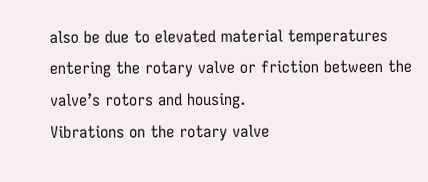also be due to elevated material temperatures entering the rotary valve or friction between the valve’s rotors and housing.
Vibrations on the rotary valve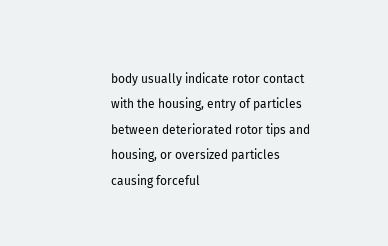body usually indicate rotor contact with the housing, entry of particles between deteriorated rotor tips and housing, or oversized particles causing forceful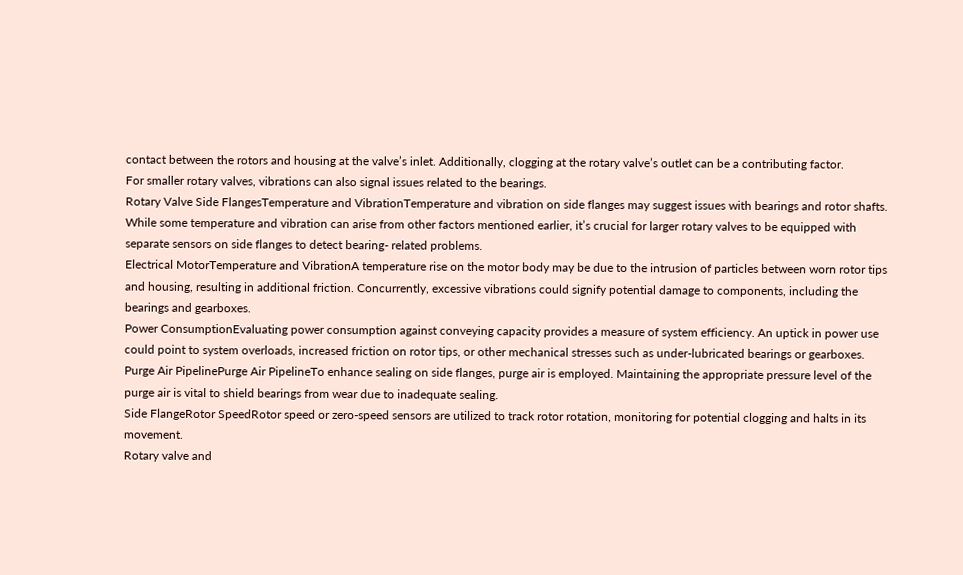contact between the rotors and housing at the valve’s inlet. Additionally, clogging at the rotary valve’s outlet can be a contributing factor.
For smaller rotary valves, vibrations can also signal issues related to the bearings.
Rotary Valve Side FlangesTemperature and VibrationTemperature and vibration on side flanges may suggest issues with bearings and rotor shafts. While some temperature and vibration can arise from other factors mentioned earlier, it’s crucial for larger rotary valves to be equipped with separate sensors on side flanges to detect bearing- related problems.
Electrical MotorTemperature and VibrationA temperature rise on the motor body may be due to the intrusion of particles between worn rotor tips and housing, resulting in additional friction. Concurrently, excessive vibrations could signify potential damage to components, including the bearings and gearboxes.
Power ConsumptionEvaluating power consumption against conveying capacity provides a measure of system efficiency. An uptick in power use could point to system overloads, increased friction on rotor tips, or other mechanical stresses such as under-lubricated bearings or gearboxes.
Purge Air PipelinePurge Air PipelineTo enhance sealing on side flanges, purge air is employed. Maintaining the appropriate pressure level of the purge air is vital to shield bearings from wear due to inadequate sealing.
Side FlangeRotor SpeedRotor speed or zero-speed sensors are utilized to track rotor rotation, monitoring for potential clogging and halts in its movement.
Rotary valve and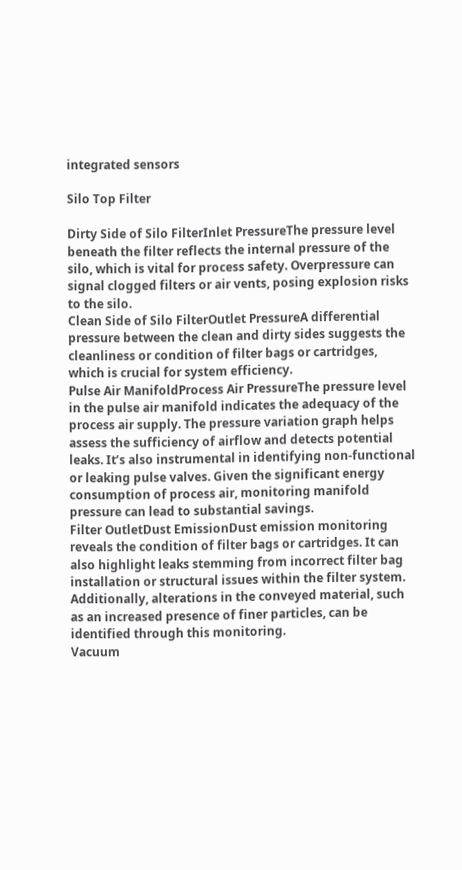integrated sensors

Silo Top Filter

Dirty Side of Silo FilterInlet PressureThe pressure level beneath the filter reflects the internal pressure of the silo, which is vital for process safety. Overpressure can signal clogged filters or air vents, posing explosion risks to the silo.
Clean Side of Silo FilterOutlet PressureA differential pressure between the clean and dirty sides suggests the cleanliness or condition of filter bags or cartridges, which is crucial for system efficiency.
Pulse Air ManifoldProcess Air PressureThe pressure level in the pulse air manifold indicates the adequacy of the process air supply. The pressure variation graph helps assess the sufficiency of airflow and detects potential leaks. It’s also instrumental in identifying non-functional or leaking pulse valves. Given the significant energy consumption of process air, monitoring manifold pressure can lead to substantial savings.
Filter OutletDust EmissionDust emission monitoring reveals the condition of filter bags or cartridges. It can also highlight leaks stemming from incorrect filter bag installation or structural issues within the filter system. Additionally, alterations in the conveyed material, such as an increased presence of finer particles, can be identified through this monitoring.
Vacuum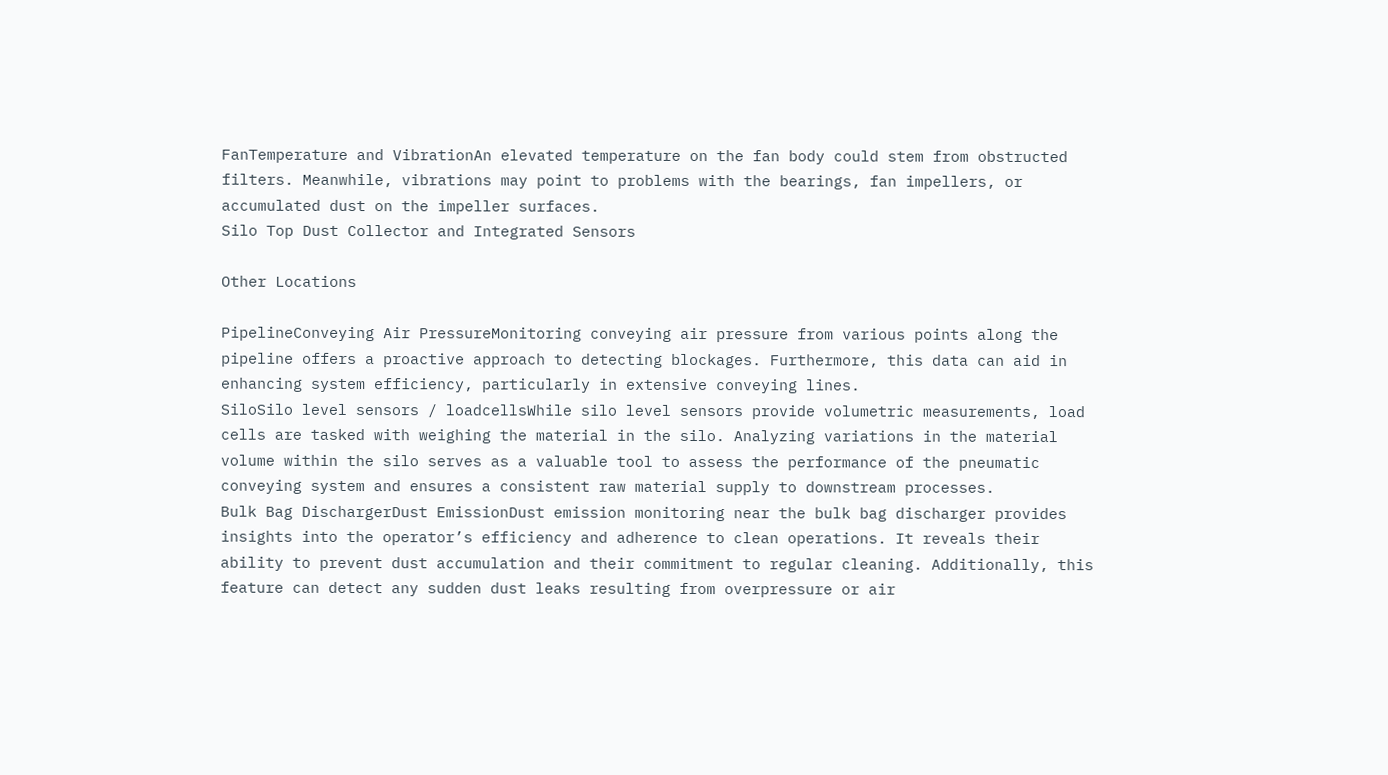FanTemperature and VibrationAn elevated temperature on the fan body could stem from obstructed filters. Meanwhile, vibrations may point to problems with the bearings, fan impellers, or accumulated dust on the impeller surfaces.
Silo Top Dust Collector and Integrated Sensors

Other Locations

PipelineConveying Air PressureMonitoring conveying air pressure from various points along the pipeline offers a proactive approach to detecting blockages. Furthermore, this data can aid in enhancing system efficiency, particularly in extensive conveying lines.
SiloSilo level sensors / loadcellsWhile silo level sensors provide volumetric measurements, load cells are tasked with weighing the material in the silo. Analyzing variations in the material volume within the silo serves as a valuable tool to assess the performance of the pneumatic conveying system and ensures a consistent raw material supply to downstream processes.
Bulk Bag DischargerDust EmissionDust emission monitoring near the bulk bag discharger provides insights into the operator’s efficiency and adherence to clean operations. It reveals their ability to prevent dust accumulation and their commitment to regular cleaning. Additionally, this feature can detect any sudden dust leaks resulting from overpressure or air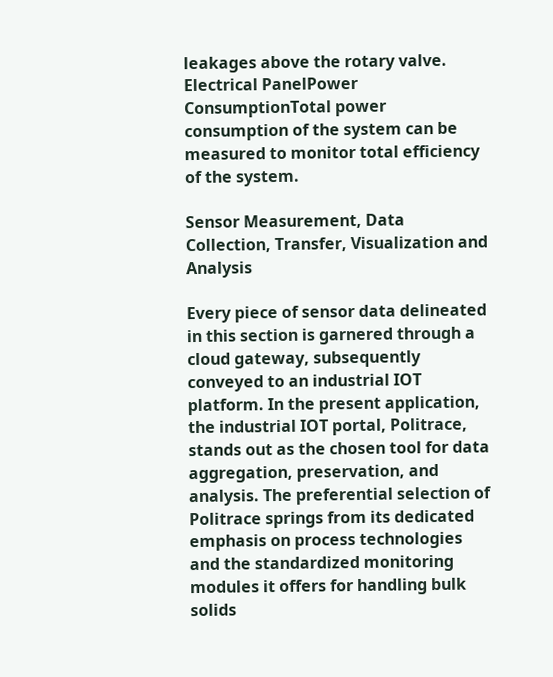leakages above the rotary valve.
Electrical PanelPower ConsumptionTotal power consumption of the system can be measured to monitor total efficiency of the system.

Sensor Measurement, Data Collection, Transfer, Visualization and Analysis

Every piece of sensor data delineated in this section is garnered through a cloud gateway, subsequently conveyed to an industrial IOT platform. In the present application, the industrial IOT portal, Politrace, stands out as the chosen tool for data aggregation, preservation, and analysis. The preferential selection of Politrace springs from its dedicated emphasis on process technologies and the standardized monitoring modules it offers for handling bulk solids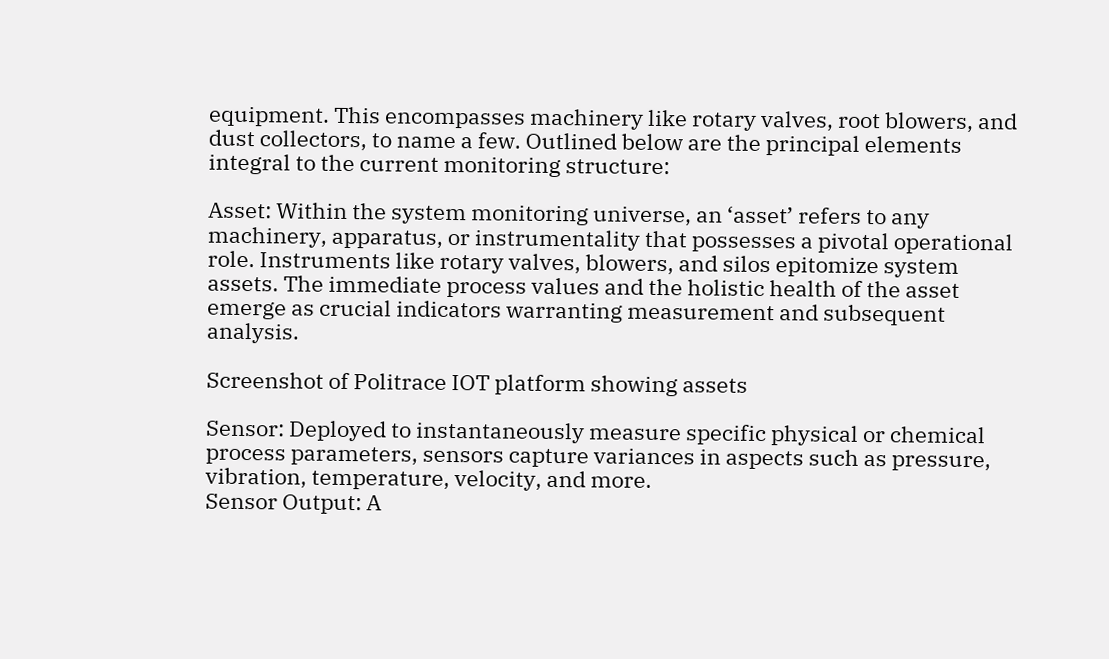equipment. This encompasses machinery like rotary valves, root blowers, and dust collectors, to name a few. Outlined below are the principal elements integral to the current monitoring structure:

Asset: Within the system monitoring universe, an ‘asset’ refers to any machinery, apparatus, or instrumentality that possesses a pivotal operational role. Instruments like rotary valves, blowers, and silos epitomize system assets. The immediate process values and the holistic health of the asset emerge as crucial indicators warranting measurement and subsequent analysis.

Screenshot of Politrace IOT platform showing assets

Sensor: Deployed to instantaneously measure specific physical or chemical process parameters, sensors capture variances in aspects such as pressure, vibration, temperature, velocity, and more.
Sensor Output: A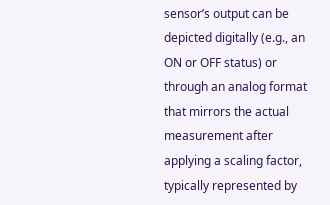sensor’s output can be depicted digitally (e.g., an ON or OFF status) or through an analog format that mirrors the actual measurement after applying a scaling factor, typically represented by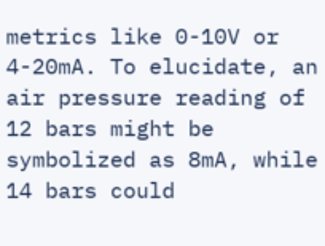metrics like 0-10V or 4-20mA. To elucidate, an air pressure reading of 12 bars might be symbolized as 8mA, while 14 bars could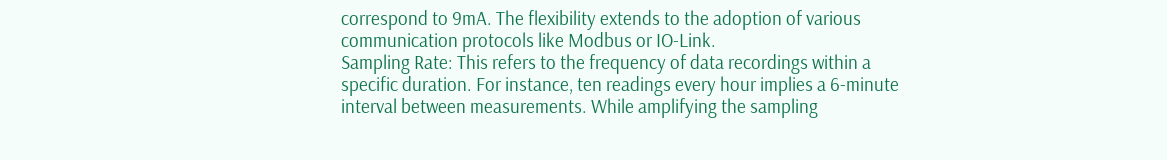correspond to 9mA. The flexibility extends to the adoption of various communication protocols like Modbus or IO-Link.
Sampling Rate: This refers to the frequency of data recordings within a specific duration. For instance, ten readings every hour implies a 6-minute interval between measurements. While amplifying the sampling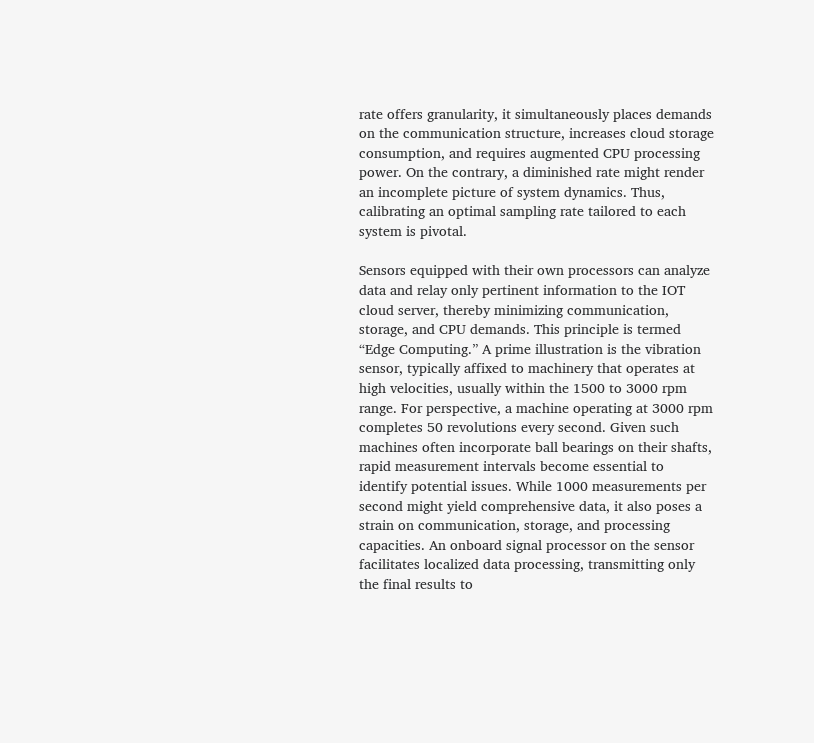rate offers granularity, it simultaneously places demands on the communication structure, increases cloud storage consumption, and requires augmented CPU processing power. On the contrary, a diminished rate might render an incomplete picture of system dynamics. Thus, calibrating an optimal sampling rate tailored to each system is pivotal.

Sensors equipped with their own processors can analyze data and relay only pertinent information to the IOT cloud server, thereby minimizing communication, storage, and CPU demands. This principle is termed “Edge Computing.” A prime illustration is the vibration sensor, typically affixed to machinery that operates at high velocities, usually within the 1500 to 3000 rpm range. For perspective, a machine operating at 3000 rpm completes 50 revolutions every second. Given such machines often incorporate ball bearings on their shafts, rapid measurement intervals become essential to identify potential issues. While 1000 measurements per second might yield comprehensive data, it also poses a strain on communication, storage, and processing capacities. An onboard signal processor on the sensor facilitates localized data processing, transmitting only the final results to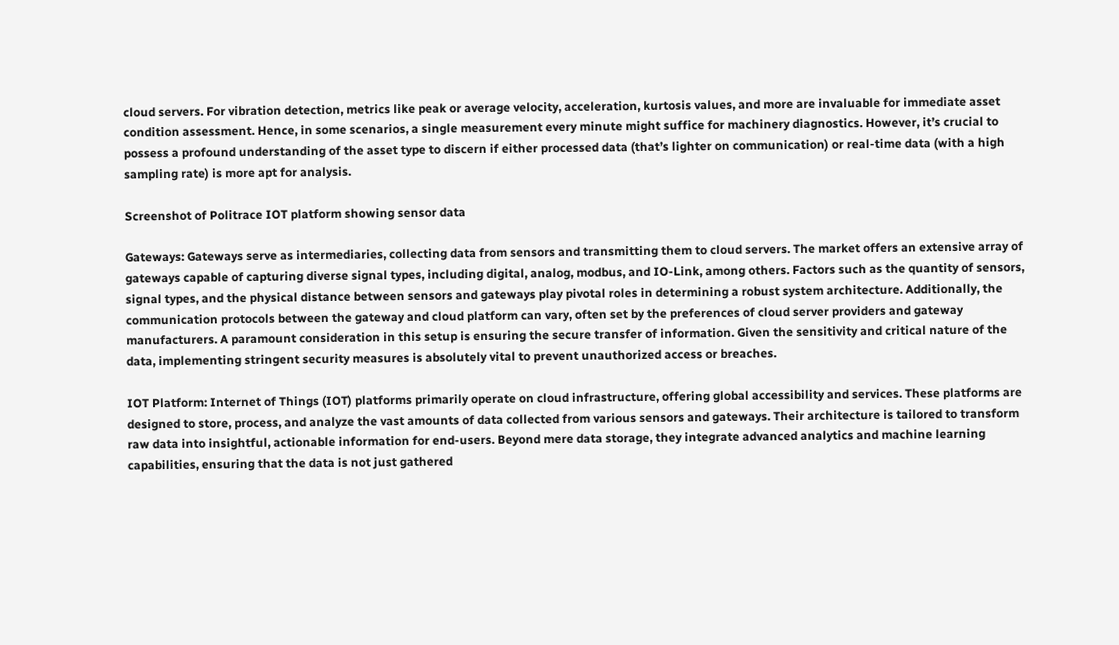cloud servers. For vibration detection, metrics like peak or average velocity, acceleration, kurtosis values, and more are invaluable for immediate asset condition assessment. Hence, in some scenarios, a single measurement every minute might suffice for machinery diagnostics. However, it’s crucial to possess a profound understanding of the asset type to discern if either processed data (that’s lighter on communication) or real-time data (with a high sampling rate) is more apt for analysis.

Screenshot of Politrace IOT platform showing sensor data

Gateways: Gateways serve as intermediaries, collecting data from sensors and transmitting them to cloud servers. The market offers an extensive array of gateways capable of capturing diverse signal types, including digital, analog, modbus, and IO-Link, among others. Factors such as the quantity of sensors, signal types, and the physical distance between sensors and gateways play pivotal roles in determining a robust system architecture. Additionally, the communication protocols between the gateway and cloud platform can vary, often set by the preferences of cloud server providers and gateway manufacturers. A paramount consideration in this setup is ensuring the secure transfer of information. Given the sensitivity and critical nature of the data, implementing stringent security measures is absolutely vital to prevent unauthorized access or breaches.

IOT Platform: Internet of Things (IOT) platforms primarily operate on cloud infrastructure, offering global accessibility and services. These platforms are designed to store, process, and analyze the vast amounts of data collected from various sensors and gateways. Their architecture is tailored to transform raw data into insightful, actionable information for end-users. Beyond mere data storage, they integrate advanced analytics and machine learning capabilities, ensuring that the data is not just gathered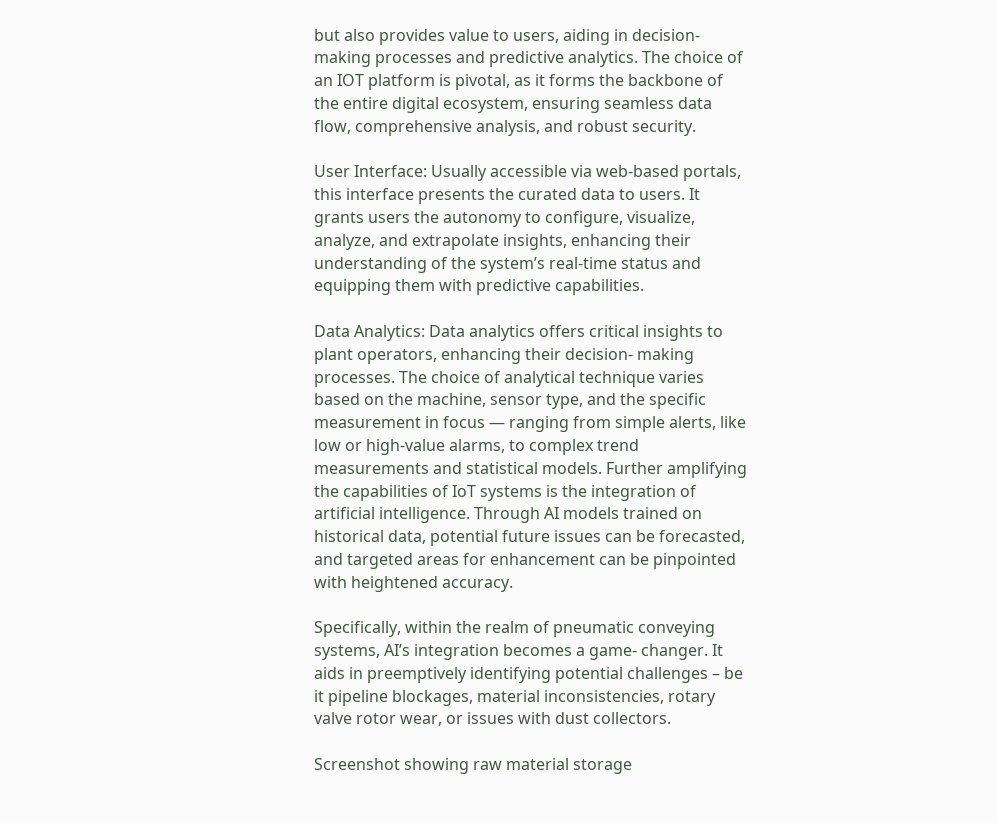but also provides value to users, aiding in decision-making processes and predictive analytics. The choice of an IOT platform is pivotal, as it forms the backbone of the entire digital ecosystem, ensuring seamless data flow, comprehensive analysis, and robust security.

User Interface: Usually accessible via web-based portals, this interface presents the curated data to users. It grants users the autonomy to configure, visualize, analyze, and extrapolate insights, enhancing their understanding of the system’s real-time status and equipping them with predictive capabilities.

Data Analytics: Data analytics offers critical insights to plant operators, enhancing their decision- making processes. The choice of analytical technique varies based on the machine, sensor type, and the specific measurement in focus — ranging from simple alerts, like low or high-value alarms, to complex trend measurements and statistical models. Further amplifying the capabilities of IoT systems is the integration of artificial intelligence. Through AI models trained on historical data, potential future issues can be forecasted, and targeted areas for enhancement can be pinpointed with heightened accuracy.

Specifically, within the realm of pneumatic conveying systems, AI’s integration becomes a game- changer. It aids in preemptively identifying potential challenges – be it pipeline blockages, material inconsistencies, rotary valve rotor wear, or issues with dust collectors.

Screenshot showing raw material storage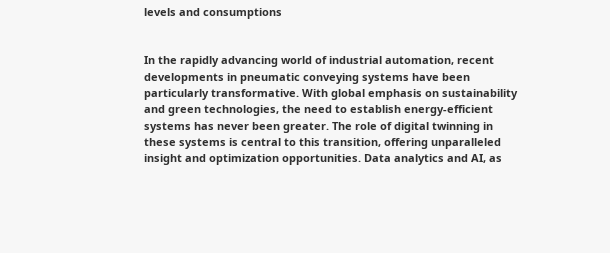levels and consumptions


In the rapidly advancing world of industrial automation, recent developments in pneumatic conveying systems have been particularly transformative. With global emphasis on sustainability and green technologies, the need to establish energy-efficient systems has never been greater. The role of digital twinning in these systems is central to this transition, offering unparalleled insight and optimization opportunities. Data analytics and AI, as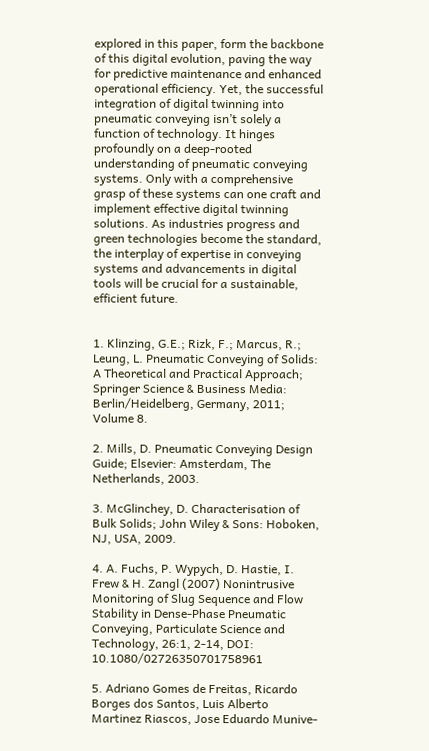explored in this paper, form the backbone of this digital evolution, paving the way for predictive maintenance and enhanced operational efficiency. Yet, the successful integration of digital twinning into pneumatic conveying isn’t solely a function of technology. It hinges profoundly on a deep-rooted understanding of pneumatic conveying systems. Only with a comprehensive grasp of these systems can one craft and implement effective digital twinning solutions. As industries progress and green technologies become the standard, the interplay of expertise in conveying systems and advancements in digital tools will be crucial for a sustainable, efficient future.


1. Klinzing, G.E.; Rizk, F.; Marcus, R.; Leung, L. Pneumatic Conveying of Solids: A Theoretical and Practical Approach; Springer Science & Business Media: Berlin/Heidelberg, Germany, 2011; Volume 8.

2. Mills, D. Pneumatic Conveying Design Guide; Elsevier: Amsterdam, The Netherlands, 2003.

3. McGlinchey, D. Characterisation of Bulk Solids; John Wiley & Sons: Hoboken, NJ, USA, 2009.

4. A. Fuchs, P. Wypych, D. Hastie, I. Frew & H. Zangl (2007) Nonintrusive Monitoring of Slug Sequence and Flow Stability in Dense-Phase Pneumatic Conveying, Particulate Science and Technology, 26:1, 2-14, DOI: 10.1080/02726350701758961

5. Adriano Gomes de Freitas, Ricardo Borges dos Santos, Luis Alberto Martinez Riascos, Jose Eduardo Munive-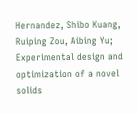Hernandez, Shibo Kuang, Ruiping Zou, Aibing Yu; Experimental design and optimization of a novel solids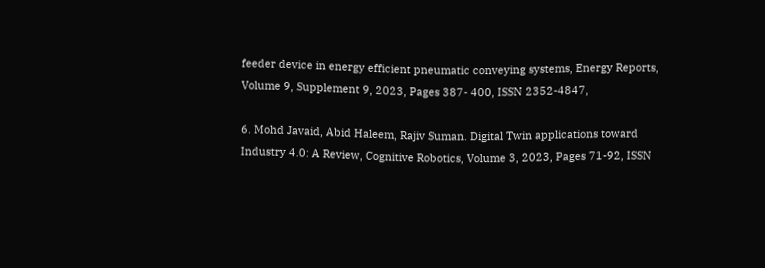feeder device in energy efficient pneumatic conveying systems, Energy Reports, Volume 9, Supplement 9, 2023, Pages 387- 400, ISSN 2352-4847,

6. Mohd Javaid, Abid Haleem, Rajiv Suman. Digital Twin applications toward Industry 4.0: A Review, Cognitive Robotics, Volume 3, 2023, Pages 71-92, ISSN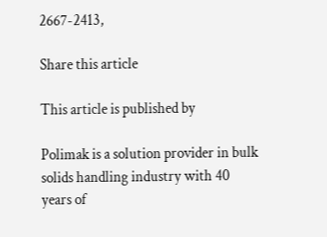2667-2413,

Share this article

This article is published by

Polimak is a solution provider in bulk solids handling industry with 40 years of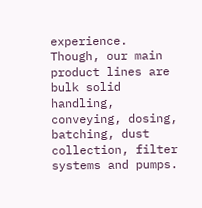experience. Though, our main product lines are bulk solid handling, conveying, dosing, batching, dust collection, filter systems and pumps.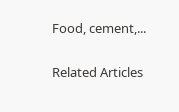Food, cement,...

Related Articles